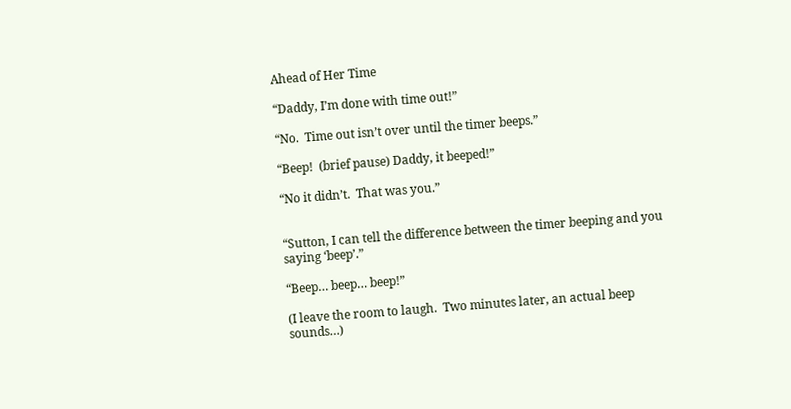Ahead of Her Time

“Daddy, I’m done with time out!”

“No.  Time out isn’t over until the timer beeps.”

“Beep!  (brief pause) Daddy, it beeped!”

“No it didn’t.  That was you.”


“Sutton, I can tell the difference between the timer beeping and you saying ‘beep’.”

“Beep… beep… beep!”

(I leave the room to laugh.  Two minutes later, an actual beep sounds…)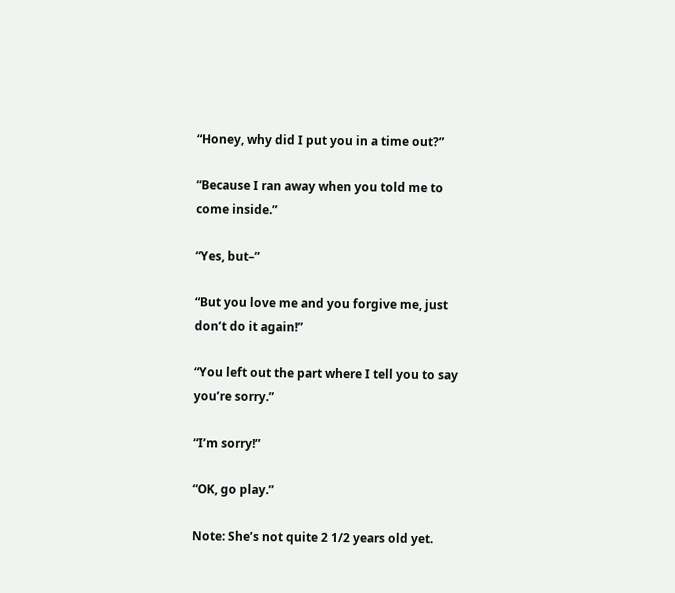“Honey, why did I put you in a time out?”

“Because I ran away when you told me to come inside.”

“Yes, but–”

“But you love me and you forgive me, just don’t do it again!”

“You left out the part where I tell you to say you’re sorry.”

“I’m sorry!”

“OK, go play.”

Note: She’s not quite 2 1/2 years old yet.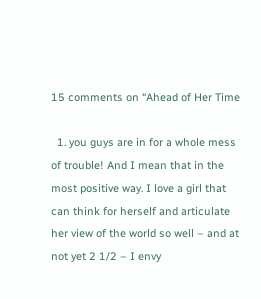15 comments on “Ahead of Her Time

  1. you guys are in for a whole mess of trouble! And I mean that in the most positive way. I love a girl that can think for herself and articulate her view of the world so well – and at not yet 2 1/2 – I envy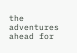the adventures ahead for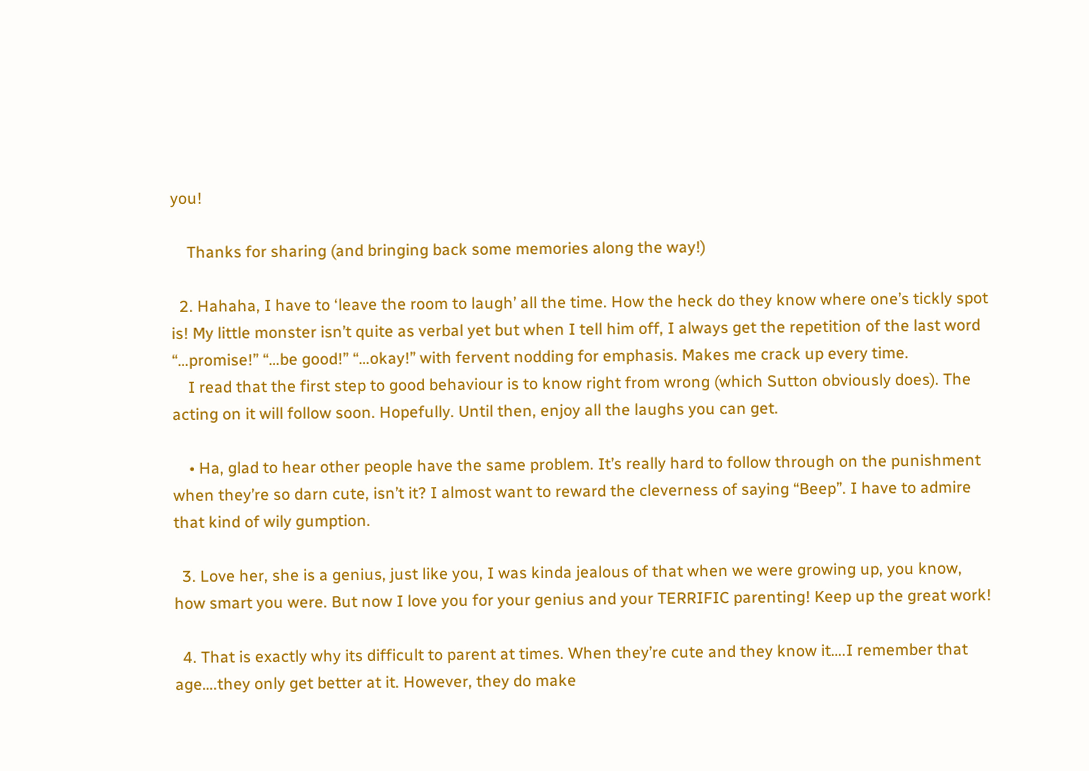you!

    Thanks for sharing (and bringing back some memories along the way!)

  2. Hahaha, I have to ‘leave the room to laugh’ all the time. How the heck do they know where one’s tickly spot is! My little monster isn’t quite as verbal yet but when I tell him off, I always get the repetition of the last word “…promise!” “…be good!” “…okay!” with fervent nodding for emphasis. Makes me crack up every time.
    I read that the first step to good behaviour is to know right from wrong (which Sutton obviously does). The acting on it will follow soon. Hopefully. Until then, enjoy all the laughs you can get.

    • Ha, glad to hear other people have the same problem. It’s really hard to follow through on the punishment when they’re so darn cute, isn’t it? I almost want to reward the cleverness of saying “Beep”. I have to admire that kind of wily gumption.

  3. Love her, she is a genius, just like you, I was kinda jealous of that when we were growing up, you know, how smart you were. But now I love you for your genius and your TERRIFIC parenting! Keep up the great work!

  4. That is exactly why its difficult to parent at times. When they’re cute and they know it….I remember that age….they only get better at it. However, they do make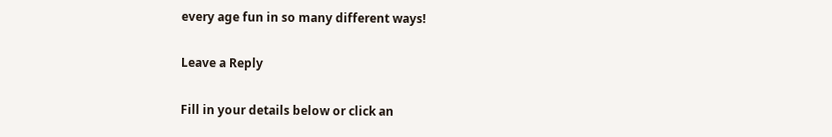every age fun in so many different ways!

Leave a Reply

Fill in your details below or click an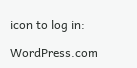icon to log in:

WordPress.com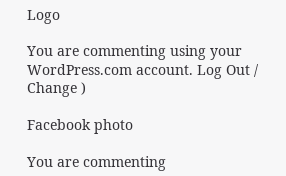Logo

You are commenting using your WordPress.com account. Log Out /  Change )

Facebook photo

You are commenting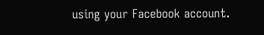using your Facebook account.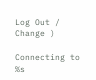Log Out /  Change )

Connecting to %s